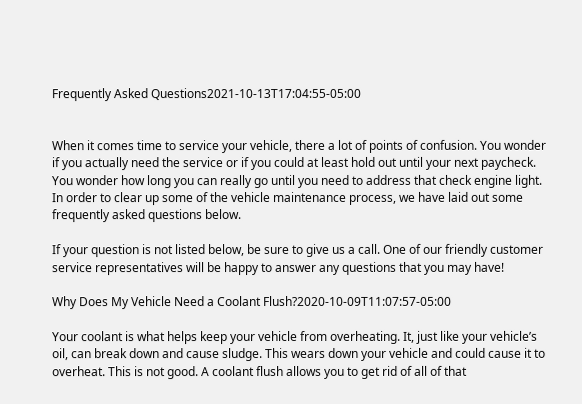Frequently Asked Questions2021-10-13T17:04:55-05:00


When it comes time to service your vehicle, there a lot of points of confusion. You wonder if you actually need the service or if you could at least hold out until your next paycheck. You wonder how long you can really go until you need to address that check engine light. In order to clear up some of the vehicle maintenance process, we have laid out some frequently asked questions below.

If your question is not listed below, be sure to give us a call. One of our friendly customer service representatives will be happy to answer any questions that you may have!

Why Does My Vehicle Need a Coolant Flush?2020-10-09T11:07:57-05:00

Your coolant is what helps keep your vehicle from overheating. It, just like your vehicle’s oil, can break down and cause sludge. This wears down your vehicle and could cause it to overheat. This is not good. A coolant flush allows you to get rid of all of that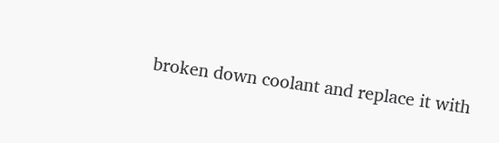broken down coolant and replace it with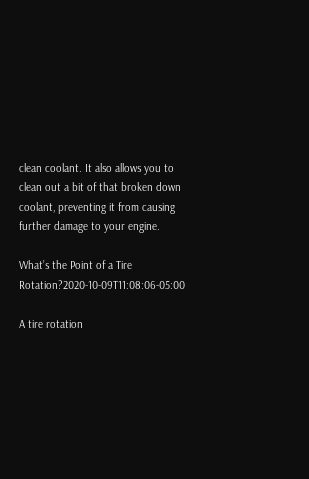clean coolant. It also allows you to clean out a bit of that broken down coolant, preventing it from causing further damage to your engine.

What’s the Point of a Tire Rotation?2020-10-09T11:08:06-05:00

A tire rotation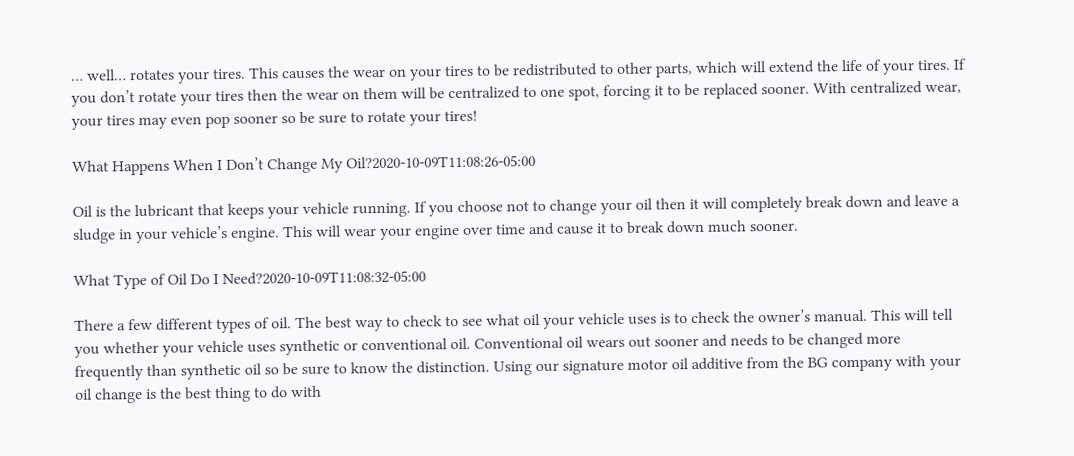… well… rotates your tires. This causes the wear on your tires to be redistributed to other parts, which will extend the life of your tires. If you don’t rotate your tires then the wear on them will be centralized to one spot, forcing it to be replaced sooner. With centralized wear, your tires may even pop sooner so be sure to rotate your tires!

What Happens When I Don’t Change My Oil?2020-10-09T11:08:26-05:00

Oil is the lubricant that keeps your vehicle running. If you choose not to change your oil then it will completely break down and leave a sludge in your vehicle’s engine. This will wear your engine over time and cause it to break down much sooner.

What Type of Oil Do I Need?2020-10-09T11:08:32-05:00

There a few different types of oil. The best way to check to see what oil your vehicle uses is to check the owner’s manual. This will tell you whether your vehicle uses synthetic or conventional oil. Conventional oil wears out sooner and needs to be changed more frequently than synthetic oil so be sure to know the distinction. Using our signature motor oil additive from the BG company with your oil change is the best thing to do with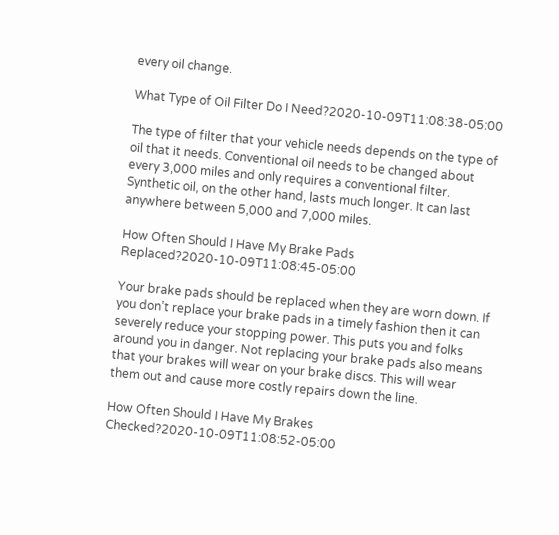every oil change.

What Type of Oil Filter Do I Need?2020-10-09T11:08:38-05:00

The type of filter that your vehicle needs depends on the type of oil that it needs. Conventional oil needs to be changed about every 3,000 miles and only requires a conventional filter. Synthetic oil, on the other hand, lasts much longer. It can last anywhere between 5,000 and 7,000 miles.

How Often Should I Have My Brake Pads Replaced?2020-10-09T11:08:45-05:00

Your brake pads should be replaced when they are worn down. If you don’t replace your brake pads in a timely fashion then it can severely reduce your stopping power. This puts you and folks around you in danger. Not replacing your brake pads also means that your brakes will wear on your brake discs. This will wear them out and cause more costly repairs down the line.

How Often Should I Have My Brakes Checked?2020-10-09T11:08:52-05:00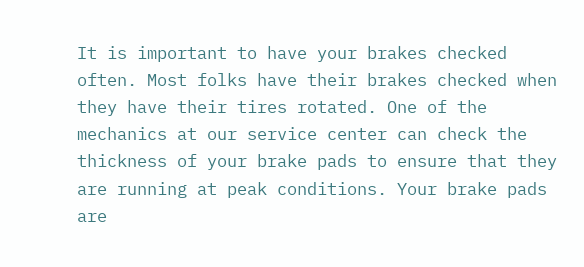It is important to have your brakes checked often. Most folks have their brakes checked when they have their tires rotated. One of the mechanics at our service center can check the thickness of your brake pads to ensure that they are running at peak conditions. Your brake pads are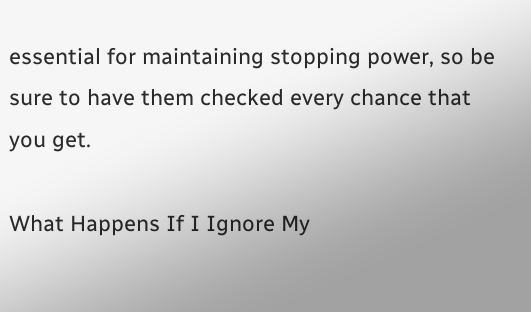essential for maintaining stopping power, so be sure to have them checked every chance that you get.

What Happens If I Ignore My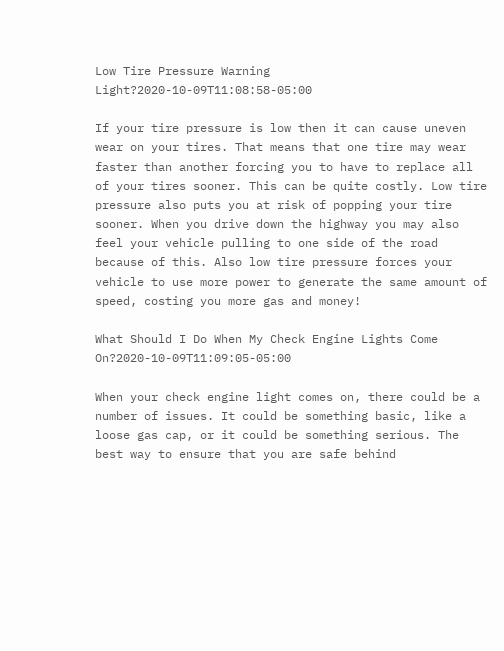Low Tire Pressure Warning Light?2020-10-09T11:08:58-05:00

If your tire pressure is low then it can cause uneven wear on your tires. That means that one tire may wear faster than another forcing you to have to replace all of your tires sooner. This can be quite costly. Low tire pressure also puts you at risk of popping your tire sooner. When you drive down the highway you may also feel your vehicle pulling to one side of the road because of this. Also low tire pressure forces your vehicle to use more power to generate the same amount of speed, costing you more gas and money!

What Should I Do When My Check Engine Lights Come On?2020-10-09T11:09:05-05:00

When your check engine light comes on, there could be a number of issues. It could be something basic, like a loose gas cap, or it could be something serious. The best way to ensure that you are safe behind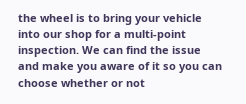the wheel is to bring your vehicle into our shop for a multi-point inspection. We can find the issue and make you aware of it so you can choose whether or not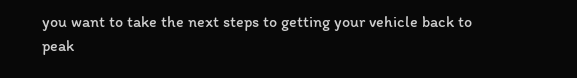you want to take the next steps to getting your vehicle back to peak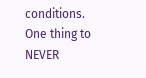conditions. One thing to NEVER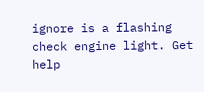ignore is a flashing check engine light. Get help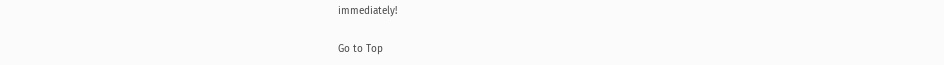immediately!

Go to Top